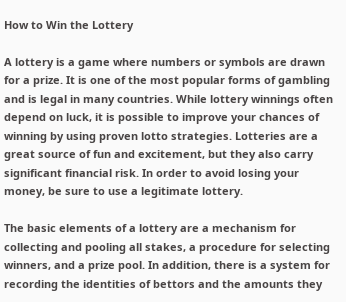How to Win the Lottery

A lottery is a game where numbers or symbols are drawn for a prize. It is one of the most popular forms of gambling and is legal in many countries. While lottery winnings often depend on luck, it is possible to improve your chances of winning by using proven lotto strategies. Lotteries are a great source of fun and excitement, but they also carry significant financial risk. In order to avoid losing your money, be sure to use a legitimate lottery.

The basic elements of a lottery are a mechanism for collecting and pooling all stakes, a procedure for selecting winners, and a prize pool. In addition, there is a system for recording the identities of bettors and the amounts they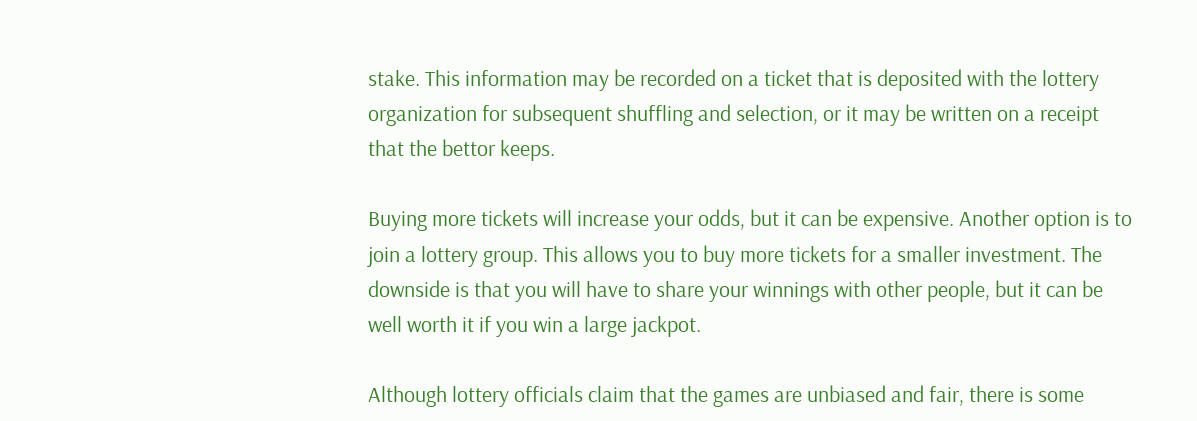stake. This information may be recorded on a ticket that is deposited with the lottery organization for subsequent shuffling and selection, or it may be written on a receipt that the bettor keeps.

Buying more tickets will increase your odds, but it can be expensive. Another option is to join a lottery group. This allows you to buy more tickets for a smaller investment. The downside is that you will have to share your winnings with other people, but it can be well worth it if you win a large jackpot.

Although lottery officials claim that the games are unbiased and fair, there is some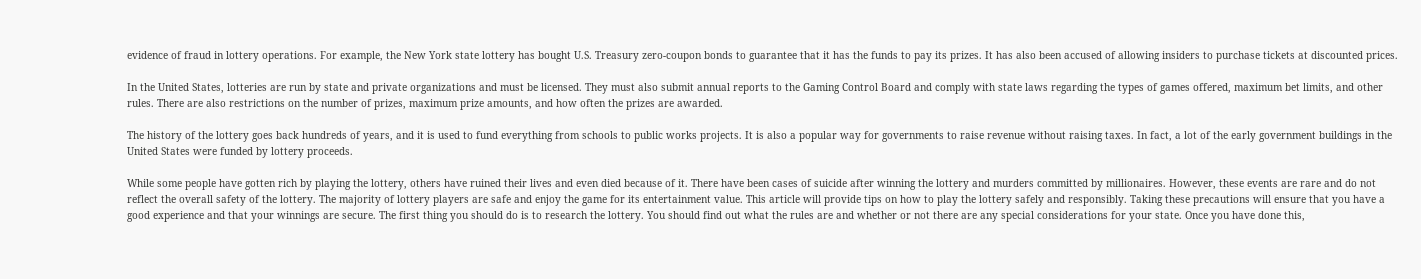evidence of fraud in lottery operations. For example, the New York state lottery has bought U.S. Treasury zero-coupon bonds to guarantee that it has the funds to pay its prizes. It has also been accused of allowing insiders to purchase tickets at discounted prices.

In the United States, lotteries are run by state and private organizations and must be licensed. They must also submit annual reports to the Gaming Control Board and comply with state laws regarding the types of games offered, maximum bet limits, and other rules. There are also restrictions on the number of prizes, maximum prize amounts, and how often the prizes are awarded.

The history of the lottery goes back hundreds of years, and it is used to fund everything from schools to public works projects. It is also a popular way for governments to raise revenue without raising taxes. In fact, a lot of the early government buildings in the United States were funded by lottery proceeds.

While some people have gotten rich by playing the lottery, others have ruined their lives and even died because of it. There have been cases of suicide after winning the lottery and murders committed by millionaires. However, these events are rare and do not reflect the overall safety of the lottery. The majority of lottery players are safe and enjoy the game for its entertainment value. This article will provide tips on how to play the lottery safely and responsibly. Taking these precautions will ensure that you have a good experience and that your winnings are secure. The first thing you should do is to research the lottery. You should find out what the rules are and whether or not there are any special considerations for your state. Once you have done this,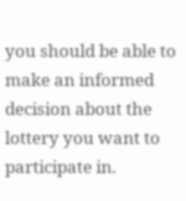you should be able to make an informed decision about the lottery you want to participate in.